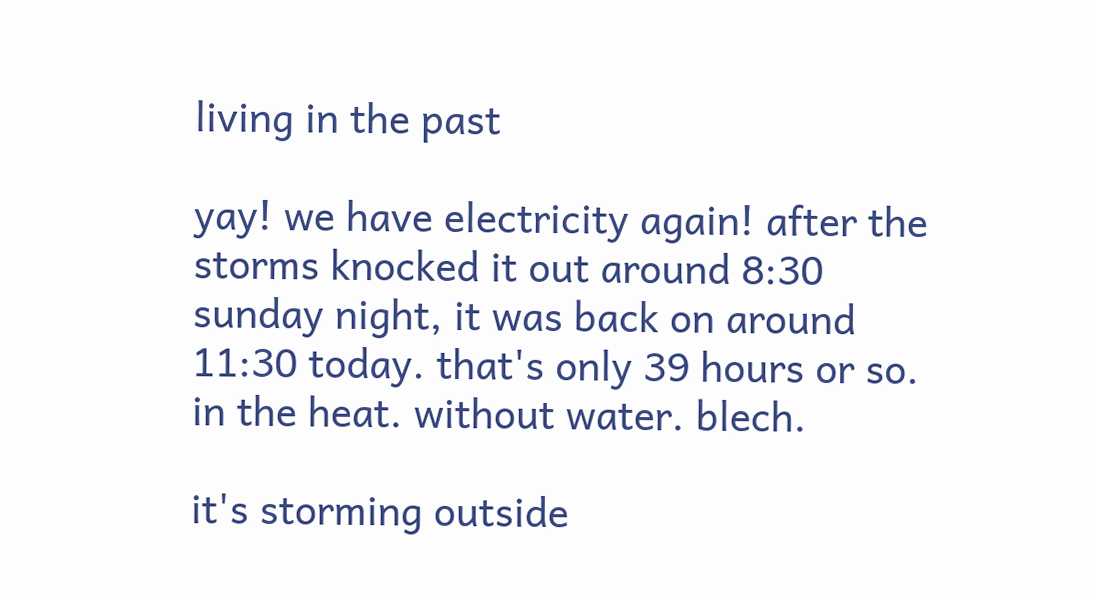living in the past

yay! we have electricity again! after the storms knocked it out around 8:30 sunday night, it was back on around 11:30 today. that's only 39 hours or so. in the heat. without water. blech.

it's storming outside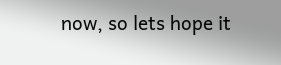now, so lets hope it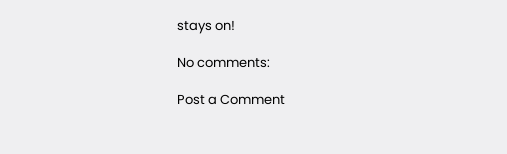stays on!

No comments:

Post a Comment